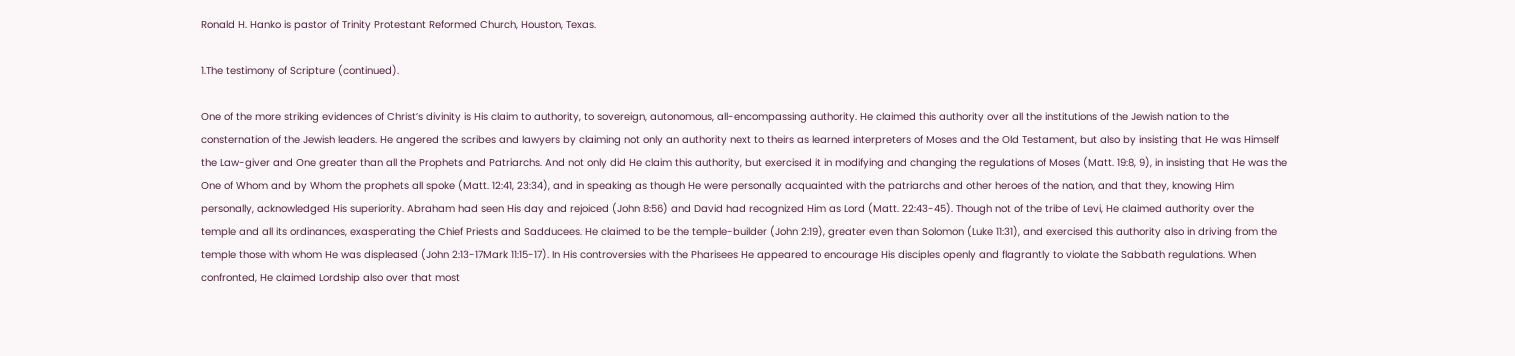Ronald H. Hanko is pastor of Trinity Protestant Reformed Church, Houston, Texas.

1.The testimony of Scripture (continued).

One of the more striking evidences of Christ’s divinity is His claim to authority, to sovereign, autonomous, all-encompassing authority. He claimed this authority over all the institutions of the Jewish nation to the consternation of the Jewish leaders. He angered the scribes and lawyers by claiming not only an authority next to theirs as learned interpreters of Moses and the Old Testament, but also by insisting that He was Himself the Law-giver and One greater than all the Prophets and Patriarchs. And not only did He claim this authority, but exercised it in modifying and changing the regulations of Moses (Matt. 19:8, 9), in insisting that He was the One of Whom and by Whom the prophets all spoke (Matt. 12:41, 23:34), and in speaking as though He were personally acquainted with the patriarchs and other heroes of the nation, and that they, knowing Him personally, acknowledged His superiority. Abraham had seen His day and rejoiced (John 8:56) and David had recognized Him as Lord (Matt. 22:43-45). Though not of the tribe of Levi, He claimed authority over the temple and all its ordinances, exasperating the Chief Priests and Sadducees. He claimed to be the temple-builder (John 2:19), greater even than Solomon (Luke 11:31), and exercised this authority also in driving from the temple those with whom He was displeased (John 2:13-17Mark 11:15-17). In His controversies with the Pharisees He appeared to encourage His disciples openly and flagrantly to violate the Sabbath regulations. When confronted, He claimed Lordship also over that most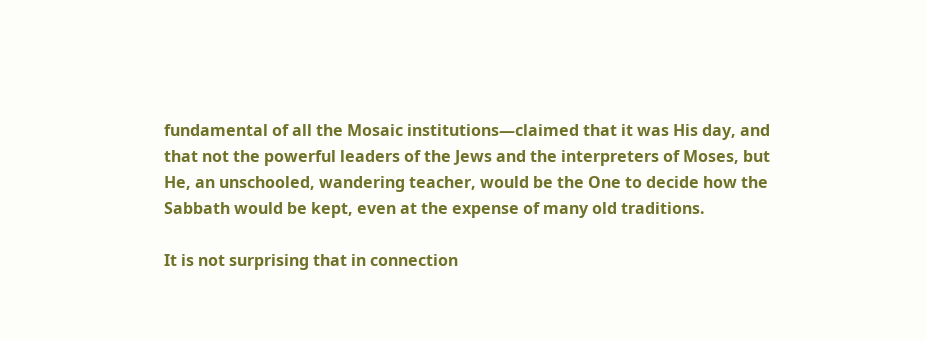fundamental of all the Mosaic institutions—claimed that it was His day, and that not the powerful leaders of the Jews and the interpreters of Moses, but He, an unschooled, wandering teacher, would be the One to decide how the Sabbath would be kept, even at the expense of many old traditions.

It is not surprising that in connection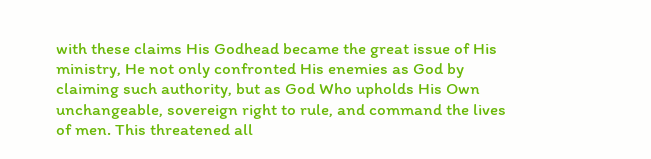with these claims His Godhead became the great issue of His ministry, He not only confronted His enemies as God by claiming such authority, but as God Who upholds His Own unchangeable, sovereign right to rule, and command the lives of men. This threatened all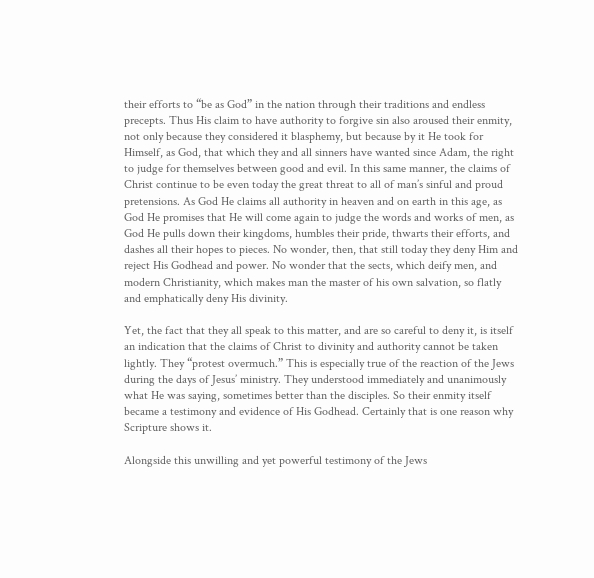their efforts to “be as God” in the nation through their traditions and endless precepts. Thus His claim to have authority to forgive sin also aroused their enmity, not only because they considered it blasphemy, but because by it He took for Himself, as God, that which they and all sinners have wanted since Adam, the right to judge for themselves between good and evil. In this same manner, the claims of Christ continue to be even today the great threat to all of man’s sinful and proud pretensions. As God He claims all authority in heaven and on earth in this age, as God He promises that He will come again to judge the words and works of men, as God He pulls down their kingdoms, humbles their pride, thwarts their efforts, and dashes all their hopes to pieces. No wonder, then, that still today they deny Him and reject His Godhead and power. No wonder that the sects, which deify men, and modern Christianity, which makes man the master of his own salvation, so flatly and emphatically deny His divinity.

Yet, the fact that they all speak to this matter, and are so careful to deny it, is itself an indication that the claims of Christ to divinity and authority cannot be taken lightly. They “protest overmuch.” This is especially true of the reaction of the Jews during the days of Jesus’ ministry. They understood immediately and unanimously what He was saying, sometimes better than the disciples. So their enmity itself became a testimony and evidence of His Godhead. Certainly that is one reason why Scripture shows it.

Alongside this unwilling and yet powerful testimony of the Jews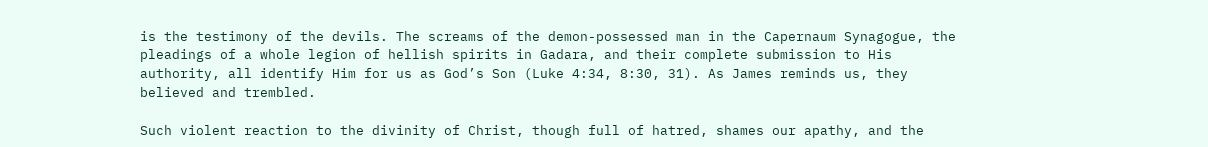is the testimony of the devils. The screams of the demon-possessed man in the Capernaum Synagogue, the pleadings of a whole legion of hellish spirits in Gadara, and their complete submission to His authority, all identify Him for us as God’s Son (Luke 4:34, 8:30, 31). As James reminds us, they believed and trembled.

Such violent reaction to the divinity of Christ, though full of hatred, shames our apathy, and the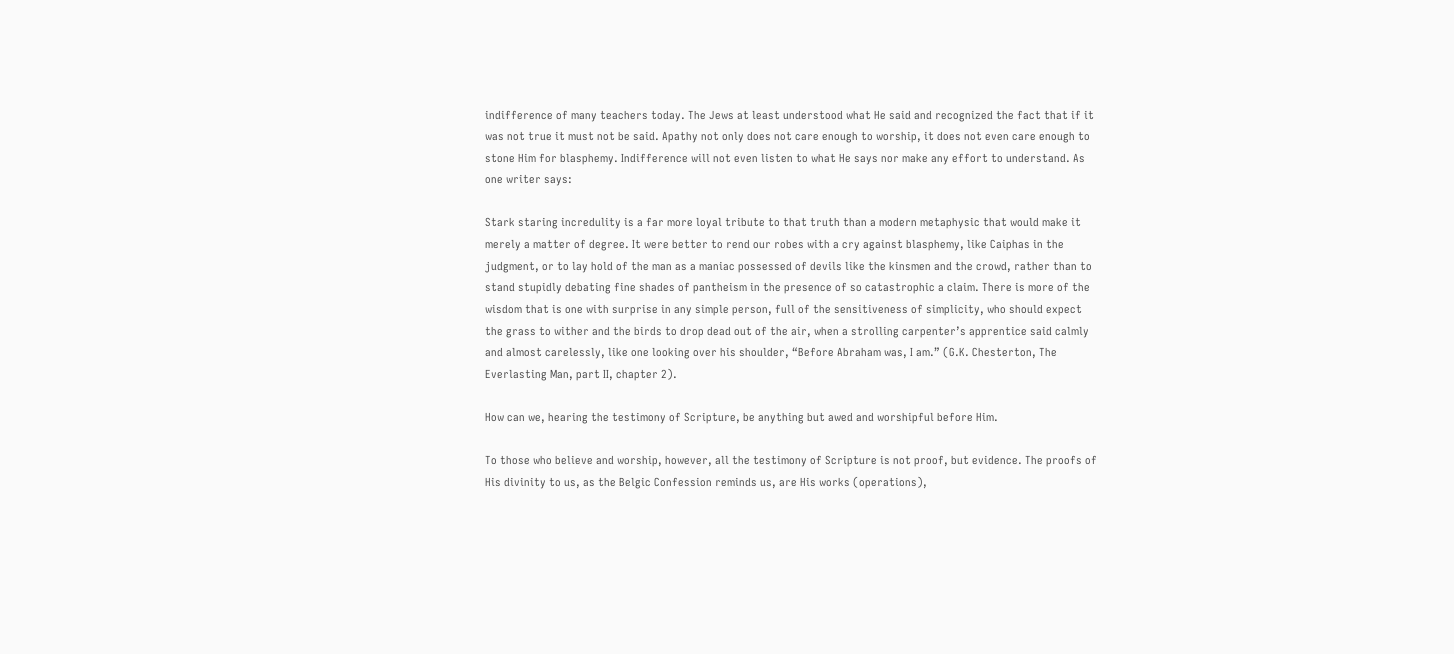indifference of many teachers today. The Jews at least understood what He said and recognized the fact that if it was not true it must not be said. Apathy not only does not care enough to worship, it does not even care enough to stone Him for blasphemy. Indifference will not even listen to what He says nor make any effort to understand. As one writer says:

Stark staring incredulity is a far more loyal tribute to that truth than a modern metaphysic that would make it merely a matter of degree. It were better to rend our robes with a cry against blasphemy, like Caiphas in the judgment, or to lay hold of the man as a maniac possessed of devils like the kinsmen and the crowd, rather than to stand stupidly debating fine shades of pantheism in the presence of so catastrophic a claim. There is more of the wisdom that is one with surprise in any simple person, full of the sensitiveness of simplicity, who should expect the grass to wither and the birds to drop dead out of the air, when a strolling carpenter’s apprentice said calmly and almost carelessly, like one looking over his shoulder, “Before Abraham was, I am.” (G.K. Chesterton, The Everlasting Man, part II, chapter 2).

How can we, hearing the testimony of Scripture, be anything but awed and worshipful before Him.

To those who believe and worship, however, all the testimony of Scripture is not proof, but evidence. The proofs of His divinity to us, as the Belgic Confession reminds us, are His works (operations),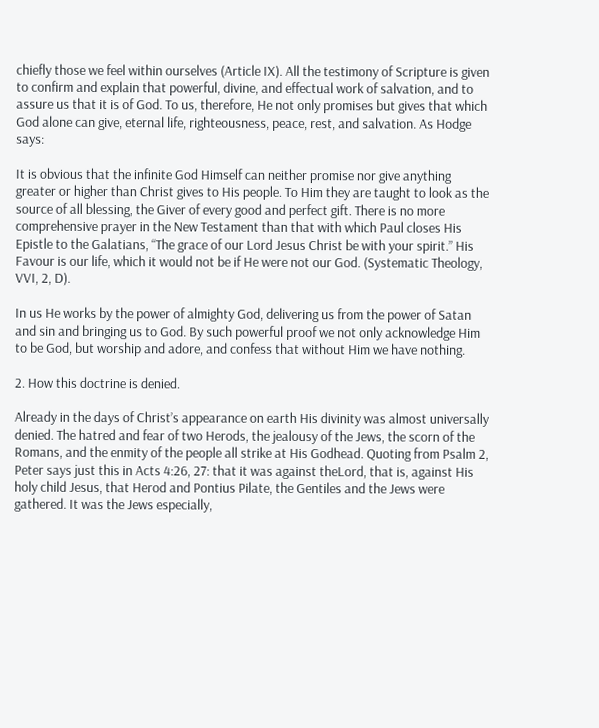chiefly those we feel within ourselves (Article IX). All the testimony of Scripture is given to confirm and explain that powerful, divine, and effectual work of salvation, and to assure us that it is of God. To us, therefore, He not only promises but gives that which God alone can give, eternal life, righteousness, peace, rest, and salvation. As Hodge says:

It is obvious that the infinite God Himself can neither promise nor give anything greater or higher than Christ gives to His people. To Him they are taught to look as the source of all blessing, the Giver of every good and perfect gift. There is no more comprehensive prayer in the New Testament than that with which Paul closes His Epistle to the Galatians, “The grace of our Lord Jesus Christ be with your spirit.” His Favour is our life, which it would not be if He were not our God. (Systematic Theology, VVI, 2, D).

In us He works by the power of almighty God, delivering us from the power of Satan and sin and bringing us to God. By such powerful proof we not only acknowledge Him to be God, but worship and adore, and confess that without Him we have nothing.

2. How this doctrine is denied.

Already in the days of Christ’s appearance on earth His divinity was almost universally denied. The hatred and fear of two Herods, the jealousy of the Jews, the scorn of the Romans, and the enmity of the people all strike at His Godhead. Quoting from Psalm 2, Peter says just this in Acts 4:26, 27: that it was against theLord, that is, against His holy child Jesus, that Herod and Pontius Pilate, the Gentiles and the Jews were gathered. It was the Jews especially,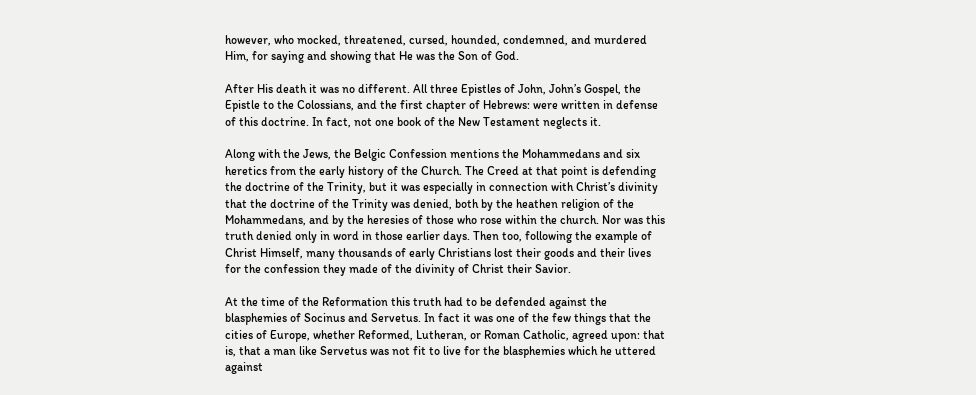however, who mocked, threatened, cursed, hounded, condemned, and murdered Him, for saying and showing that He was the Son of God.

After His death it was no different. All three Epistles of John, John’s Gospel, the Epistle to the Colossians, and the first chapter of Hebrews: were written in defense of this doctrine. In fact, not one book of the New Testament neglects it.

Along with the Jews, the Belgic Confession mentions the Mohammedans and six heretics from the early history of the Church. The Creed at that point is defending the doctrine of the Trinity, but it was especially in connection with Christ’s divinity that the doctrine of the Trinity was denied, both by the heathen religion of the Mohammedans, and by the heresies of those who rose within the church. Nor was this truth denied only in word in those earlier days. Then too, following the example of Christ Himself, many thousands of early Christians lost their goods and their lives for the confession they made of the divinity of Christ their Savior.

At the time of the Reformation this truth had to be defended against the blasphemies of Socinus and Servetus. In fact it was one of the few things that the cities of Europe, whether Reformed, Lutheran, or Roman Catholic, agreed upon: that is, that a man like Servetus was not fit to live for the blasphemies which he uttered against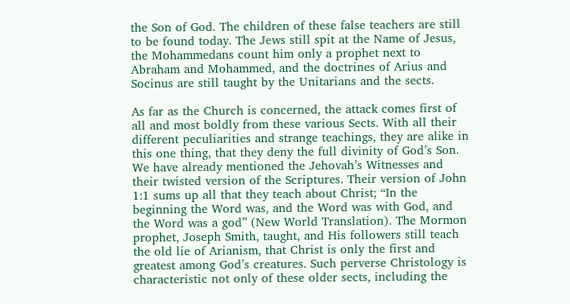the Son of God. The children of these false teachers are still to be found today. The Jews still spit at the Name of Jesus, the Mohammedans count him only a prophet next to Abraham and Mohammed, and the doctrines of Arius and Socinus are still taught by the Unitarians and the sects.

As far as the Church is concerned, the attack comes first of all and most boldly from these various Sects. With all their different peculiarities and strange teachings, they are alike in this one thing, that they deny the full divinity of God’s Son. We have already mentioned the Jehovah’s Witnesses and their twisted version of the Scriptures. Their version of John 1:1 sums up all that they teach about Christ; “In the beginning the Word was, and the Word was with God, and the Word was a god” (New World Translation). The Mormon prophet, Joseph Smith, taught, and His followers still teach the old lie of Arianism, that Christ is only the first and greatest among God’s creatures. Such perverse Christology is characteristic not only of these older sects, including the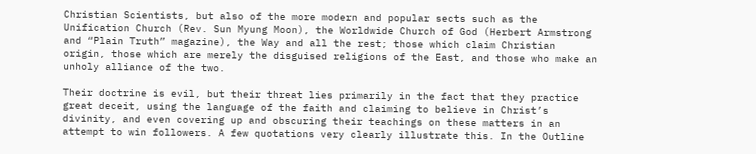Christian Scientists, but also of the more modern and popular sects such as the Unification Church (Rev. Sun Myung Moon), the Worldwide Church of God (Herbert Armstrong and “Plain Truth” magazine), the Way and all the rest; those which claim Christian origin, those which are merely the disguised religions of the East, and those who make an unholy alliance of the two.

Their doctrine is evil, but their threat lies primarily in the fact that they practice great deceit, using the language of the faith and claiming to believe in Christ’s divinity, and even covering up and obscuring their teachings on these matters in an attempt to win followers. A few quotations very clearly illustrate this. In the Outline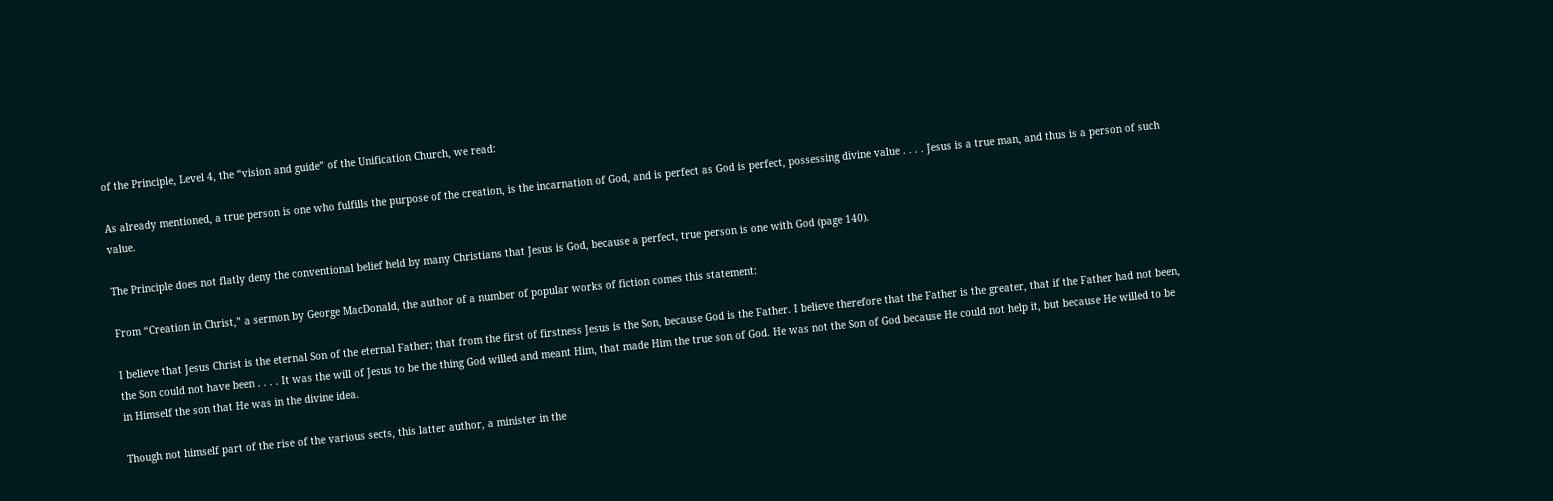of the Principle, Level 4, the “vision and guide” of the Unification Church, we read:

As already mentioned, a true person is one who fulfills the purpose of the creation, is the incarnation of God, and is perfect as God is perfect, possessing divine value . . . . Jesus is a true man, and thus is a person of such value.

The Principle does not flatly deny the conventional belief held by many Christians that Jesus is God, because a perfect, true person is one with God (page 140).

From “Creation in Christ,” a sermon by George MacDonald, the author of a number of popular works of fiction comes this statement:

I believe that Jesus Christ is the eternal Son of the eternal Father; that from the first of firstness Jesus is the Son, because God is the Father. I believe therefore that the Father is the greater, that if the Father had not been, the Son could not have been . . . . It was the will of Jesus to be the thing God willed and meant Him, that made Him the true son of God. He was not the Son of God because He could not help it, but because He willed to be in Himself the son that He was in the divine idea.

Though not himself part of the rise of the various sects, this latter author, a minister in the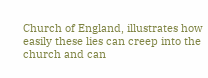Church of England, illustrates how easily these lies can creep into the church and can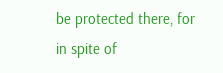be protected there, for in spite of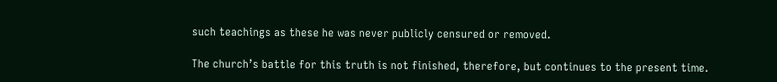such teachings as these he was never publicly censured or removed.

The church’s battle for this truth is not finished, therefore, but continues to the present time.